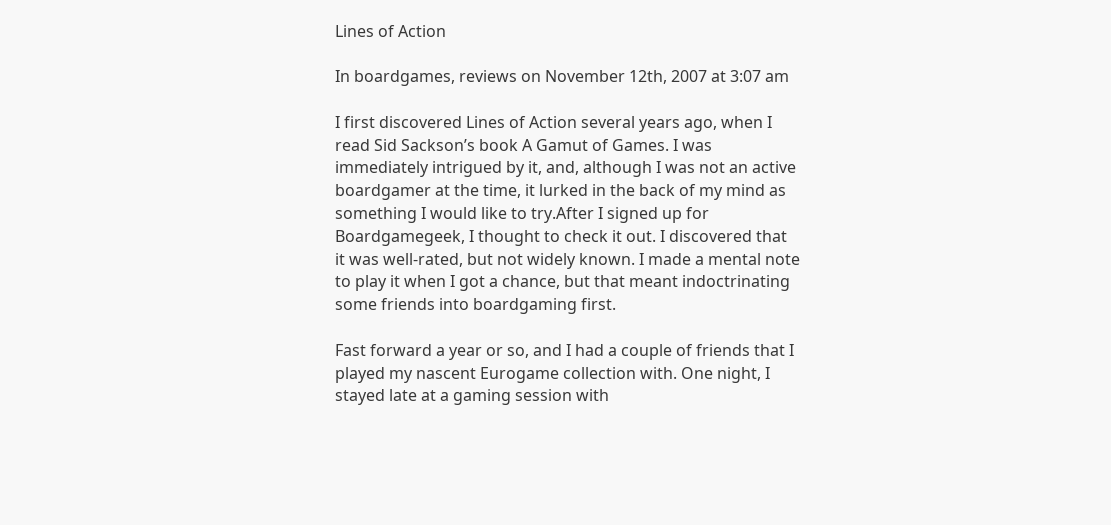Lines of Action

In boardgames, reviews on November 12th, 2007 at 3:07 am

I first discovered Lines of Action several years ago, when I read Sid Sackson’s book A Gamut of Games. I was immediately intrigued by it, and, although I was not an active boardgamer at the time, it lurked in the back of my mind as something I would like to try.After I signed up for Boardgamegeek, I thought to check it out. I discovered that it was well-rated, but not widely known. I made a mental note to play it when I got a chance, but that meant indoctrinating some friends into boardgaming first.

Fast forward a year or so, and I had a couple of friends that I played my nascent Eurogame collection with. One night, I stayed late at a gaming session with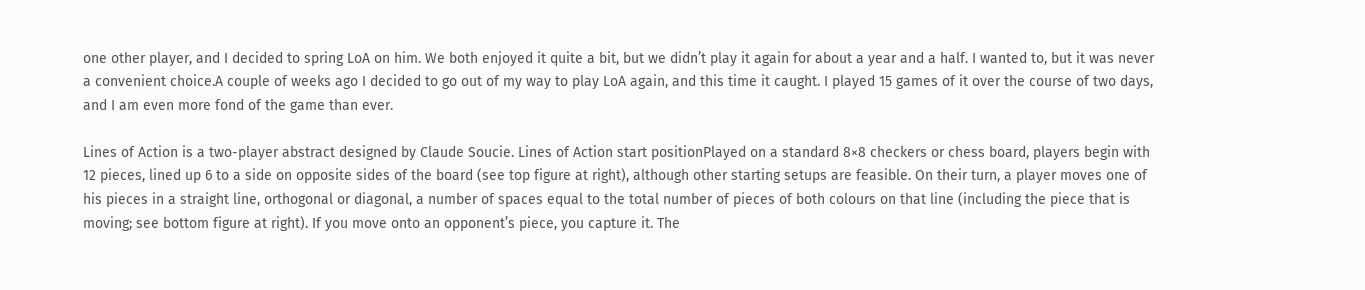one other player, and I decided to spring LoA on him. We both enjoyed it quite a bit, but we didn’t play it again for about a year and a half. I wanted to, but it was never a convenient choice.A couple of weeks ago I decided to go out of my way to play LoA again, and this time it caught. I played 15 games of it over the course of two days, and I am even more fond of the game than ever.

Lines of Action is a two-player abstract designed by Claude Soucie. Lines of Action start positionPlayed on a standard 8×8 checkers or chess board, players begin with 12 pieces, lined up 6 to a side on opposite sides of the board (see top figure at right), although other starting setups are feasible. On their turn, a player moves one of his pieces in a straight line, orthogonal or diagonal, a number of spaces equal to the total number of pieces of both colours on that line (including the piece that is moving; see bottom figure at right). If you move onto an opponent’s piece, you capture it. The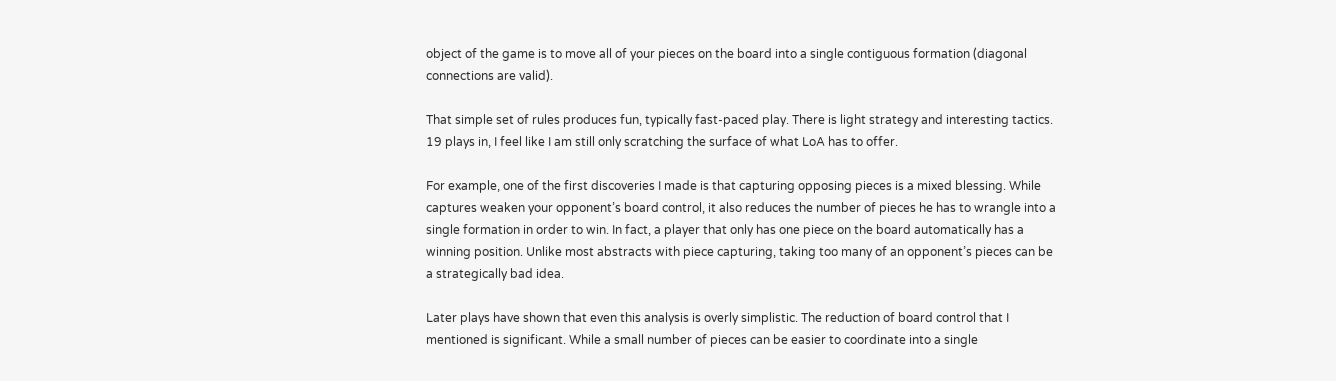object of the game is to move all of your pieces on the board into a single contiguous formation (diagonal connections are valid).

That simple set of rules produces fun, typically fast-paced play. There is light strategy and interesting tactics. 19 plays in, I feel like I am still only scratching the surface of what LoA has to offer.

For example, one of the first discoveries I made is that capturing opposing pieces is a mixed blessing. While captures weaken your opponent’s board control, it also reduces the number of pieces he has to wrangle into a single formation in order to win. In fact, a player that only has one piece on the board automatically has a winning position. Unlike most abstracts with piece capturing, taking too many of an opponent’s pieces can be a strategically bad idea.

Later plays have shown that even this analysis is overly simplistic. The reduction of board control that I mentioned is significant. While a small number of pieces can be easier to coordinate into a single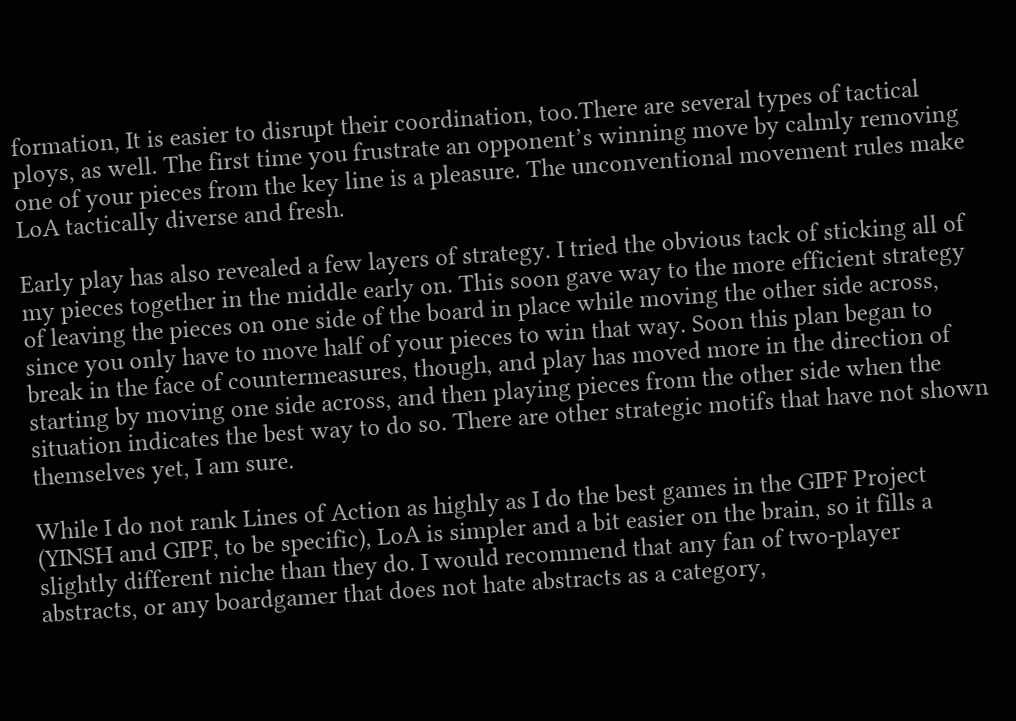formation, It is easier to disrupt their coordination, too.There are several types of tactical ploys, as well. The first time you frustrate an opponent’s winning move by calmly removing one of your pieces from the key line is a pleasure. The unconventional movement rules make LoA tactically diverse and fresh.

Early play has also revealed a few layers of strategy. I tried the obvious tack of sticking all of my pieces together in the middle early on. This soon gave way to the more efficient strategy of leaving the pieces on one side of the board in place while moving the other side across, since you only have to move half of your pieces to win that way. Soon this plan began to break in the face of countermeasures, though, and play has moved more in the direction of starting by moving one side across, and then playing pieces from the other side when the situation indicates the best way to do so. There are other strategic motifs that have not shown themselves yet, I am sure.

While I do not rank Lines of Action as highly as I do the best games in the GIPF Project (YINSH and GIPF, to be specific), LoA is simpler and a bit easier on the brain, so it fills a slightly different niche than they do. I would recommend that any fan of two-player abstracts, or any boardgamer that does not hate abstracts as a category,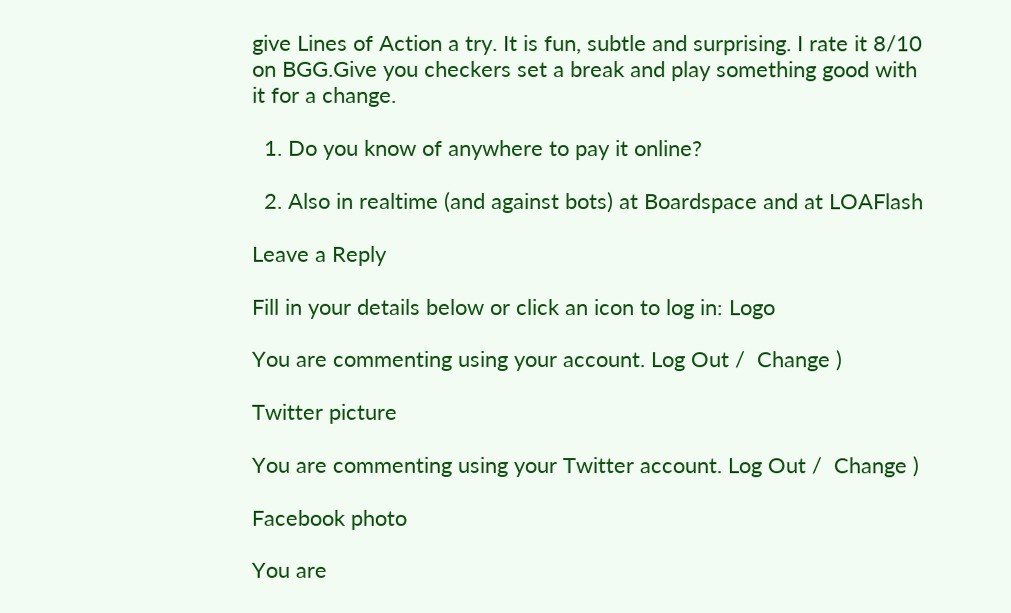give Lines of Action a try. It is fun, subtle and surprising. I rate it 8/10 on BGG.Give you checkers set a break and play something good with it for a change.

  1. Do you know of anywhere to pay it online?

  2. Also in realtime (and against bots) at Boardspace and at LOAFlash

Leave a Reply

Fill in your details below or click an icon to log in: Logo

You are commenting using your account. Log Out /  Change )

Twitter picture

You are commenting using your Twitter account. Log Out /  Change )

Facebook photo

You are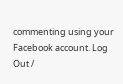commenting using your Facebook account. Log Out /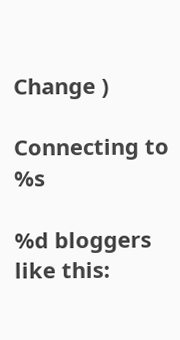Change )

Connecting to %s

%d bloggers like this: